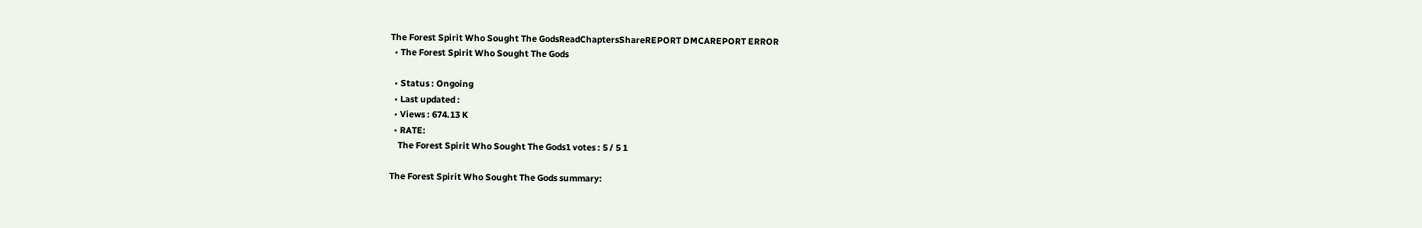The Forest Spirit Who Sought The GodsReadChaptersShareREPORT DMCAREPORT ERROR
  • The Forest Spirit Who Sought The Gods

  • Status : Ongoing
  • Last updated :
  • Views : 674.13 K
  • RATE:
    The Forest Spirit Who Sought The Gods1 votes : 5 / 5 1

The Forest Spirit Who Sought The Gods summary: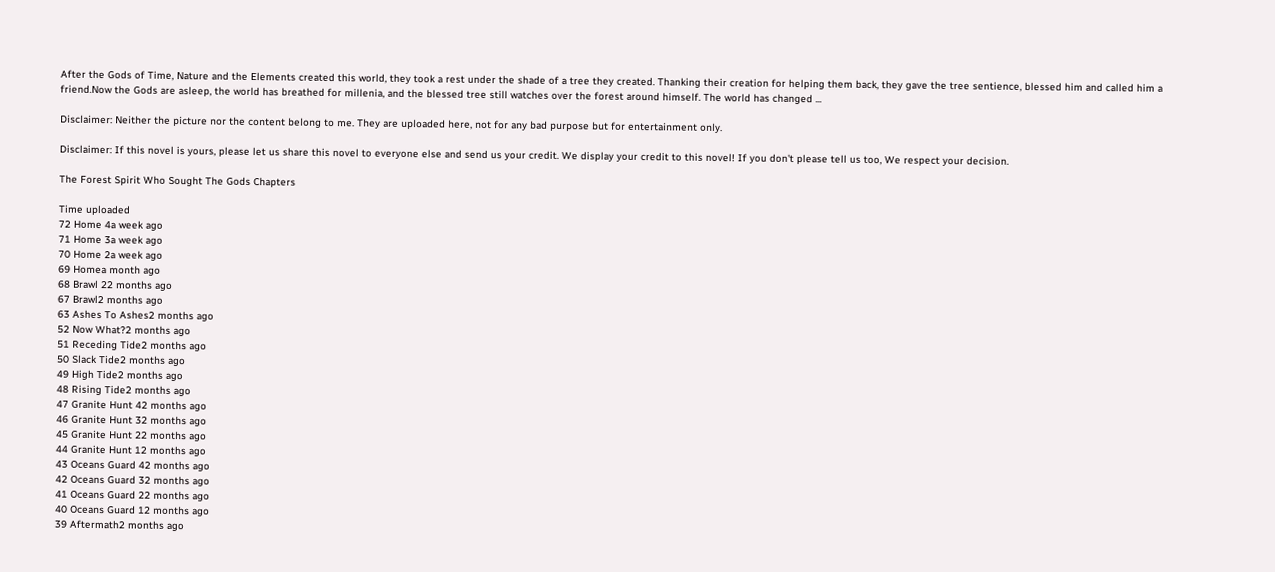After the Gods of Time, Nature and the Elements created this world, they took a rest under the shade of a tree they created. Thanking their creation for helping them back, they gave the tree sentience, blessed him and called him a friend.Now the Gods are asleep, the world has breathed for millenia, and the blessed tree still watches over the forest around himself. The world has changed ...

Disclaimer: Neither the picture nor the content belong to me. They are uploaded here, not for any bad purpose but for entertainment only.

Disclaimer: If this novel is yours, please let us share this novel to everyone else and send us your credit. We display your credit to this novel! If you don't please tell us too, We respect your decision.

The Forest Spirit Who Sought The Gods Chapters

Time uploaded
72 Home 4a week ago
71 Home 3a week ago
70 Home 2a week ago
69 Homea month ago
68 Brawl 22 months ago
67 Brawl2 months ago
63 Ashes To Ashes2 months ago
52 Now What?2 months ago
51 Receding Tide2 months ago
50 Slack Tide2 months ago
49 High Tide2 months ago
48 Rising Tide2 months ago
47 Granite Hunt 42 months ago
46 Granite Hunt 32 months ago
45 Granite Hunt 22 months ago
44 Granite Hunt 12 months ago
43 Oceans Guard 42 months ago
42 Oceans Guard 32 months ago
41 Oceans Guard 22 months ago
40 Oceans Guard 12 months ago
39 Aftermath2 months ago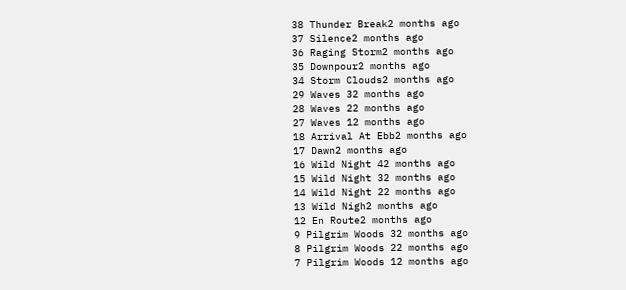38 Thunder Break2 months ago
37 Silence2 months ago
36 Raging Storm2 months ago
35 Downpour2 months ago
34 Storm Clouds2 months ago
29 Waves 32 months ago
28 Waves 22 months ago
27 Waves 12 months ago
18 Arrival At Ebb2 months ago
17 Dawn2 months ago
16 Wild Night 42 months ago
15 Wild Night 32 months ago
14 Wild Night 22 months ago
13 Wild Nigh2 months ago
12 En Route2 months ago
9 Pilgrim Woods 32 months ago
8 Pilgrim Woods 22 months ago
7 Pilgrim Woods 12 months ago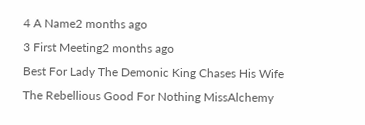4 A Name2 months ago
3 First Meeting2 months ago
Best For Lady The Demonic King Chases His Wife The Rebellious Good For Nothing MissAlchemy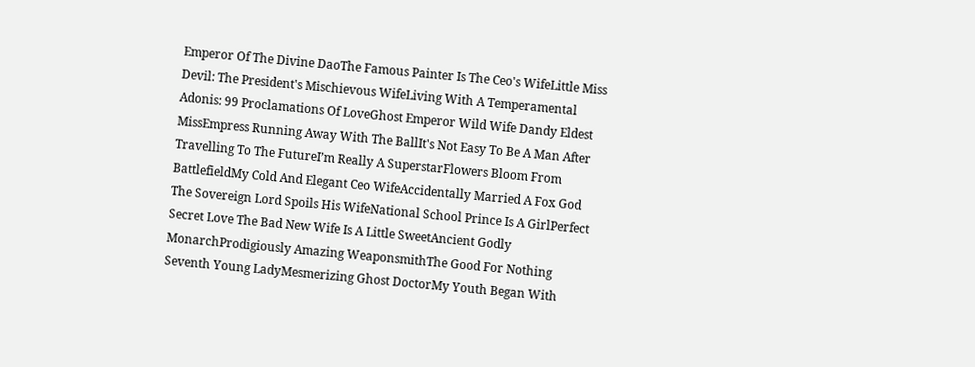Emperor Of The Divine DaoThe Famous Painter Is The Ceo's WifeLittle Miss Devil: The President's Mischievous WifeLiving With A Temperamental Adonis: 99 Proclamations Of LoveGhost Emperor Wild Wife Dandy Eldest MissEmpress Running Away With The BallIt's Not Easy To Be A Man After Travelling To The FutureI’m Really A SuperstarFlowers Bloom From BattlefieldMy Cold And Elegant Ceo WifeAccidentally Married A Fox God The Sovereign Lord Spoils His WifeNational School Prince Is A GirlPerfect Secret Love The Bad New Wife Is A Little SweetAncient Godly MonarchProdigiously Amazing WeaponsmithThe Good For Nothing Seventh Young LadyMesmerizing Ghost DoctorMy Youth Began With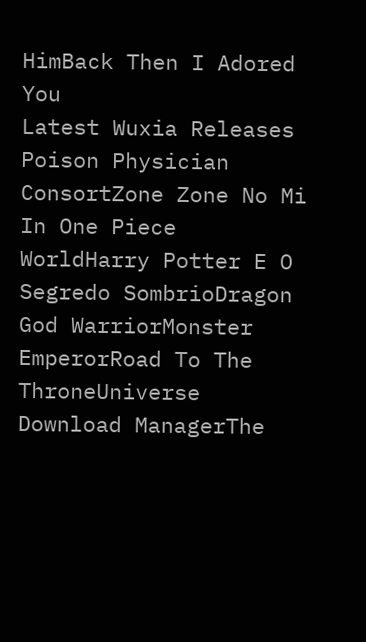HimBack Then I Adored You
Latest Wuxia Releases Poison Physician ConsortZone Zone No Mi In One Piece WorldHarry Potter E O Segredo SombrioDragon God WarriorMonster EmperorRoad To The ThroneUniverse Download ManagerThe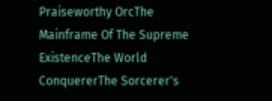Praiseworthy OrcThe Mainframe Of The Supreme ExistenceThe World ConquererThe Sorcerer's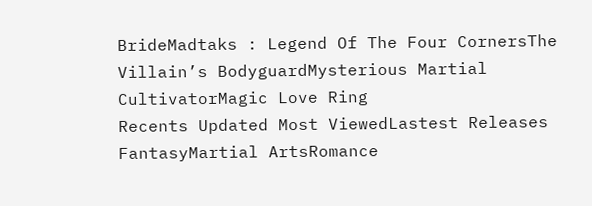BrideMadtaks : Legend Of The Four CornersThe Villain’s BodyguardMysterious Martial CultivatorMagic Love Ring
Recents Updated Most ViewedLastest Releases
FantasyMartial ArtsRomance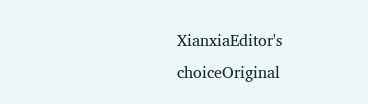XianxiaEditor's choiceOriginal